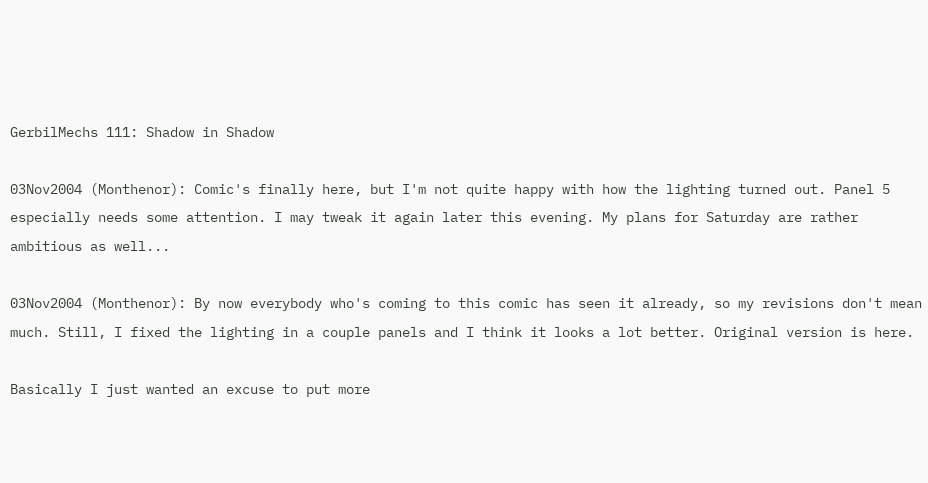GerbilMechs 111: Shadow in Shadow

03Nov2004 (Monthenor): Comic's finally here, but I'm not quite happy with how the lighting turned out. Panel 5 especially needs some attention. I may tweak it again later this evening. My plans for Saturday are rather ambitious as well...

03Nov2004 (Monthenor): By now everybody who's coming to this comic has seen it already, so my revisions don't mean much. Still, I fixed the lighting in a couple panels and I think it looks a lot better. Original version is here.

Basically I just wanted an excuse to put more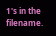1's in the filename.